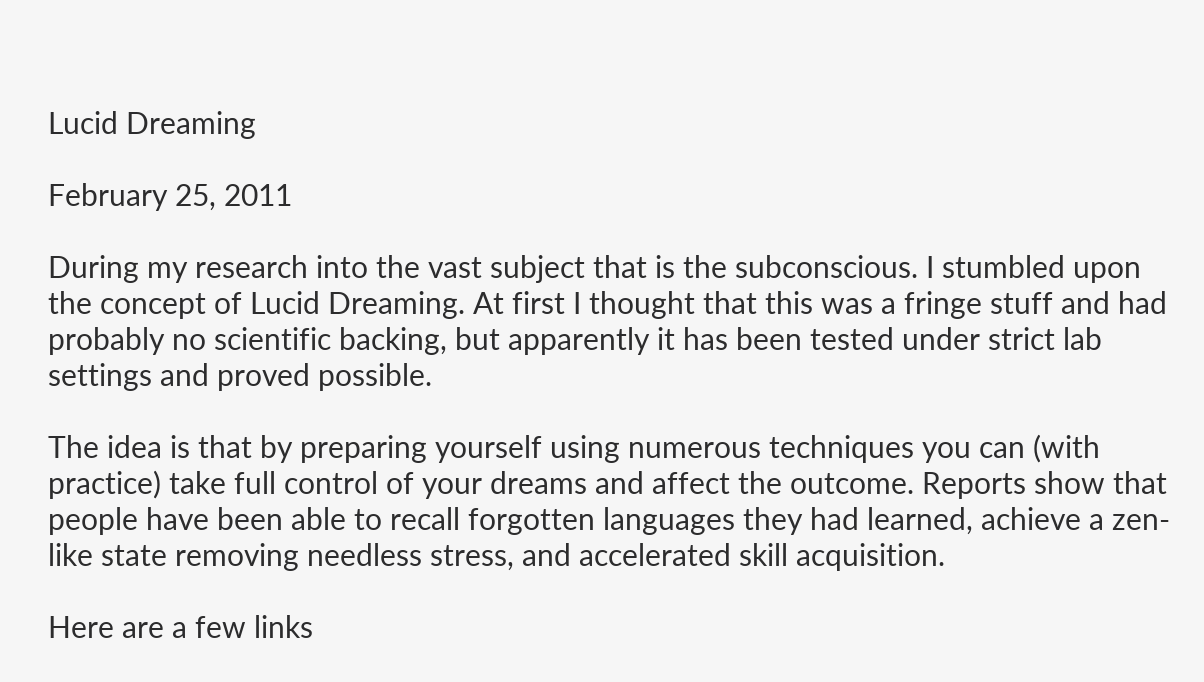Lucid Dreaming

February 25, 2011

During my research into the vast subject that is the subconscious. I stumbled upon the concept of Lucid Dreaming. At first I thought that this was a fringe stuff and had probably no scientific backing, but apparently it has been tested under strict lab settings and proved possible.

The idea is that by preparing yourself using numerous techniques you can (with practice) take full control of your dreams and affect the outcome. Reports show that people have been able to recall forgotten languages they had learned, achieve a zen-like state removing needless stress, and accelerated skill acquisition.

Here are a few links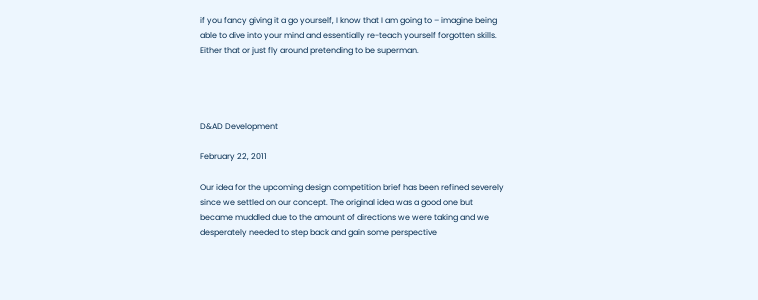if you fancy giving it a go yourself, I know that I am going to – imagine being able to dive into your mind and essentially re-teach yourself forgotten skills. Either that or just fly around pretending to be superman.




D&AD Development

February 22, 2011

Our idea for the upcoming design competition brief has been refined severely since we settled on our concept. The original idea was a good one but became muddled due to the amount of directions we were taking and we desperately needed to step back and gain some perspective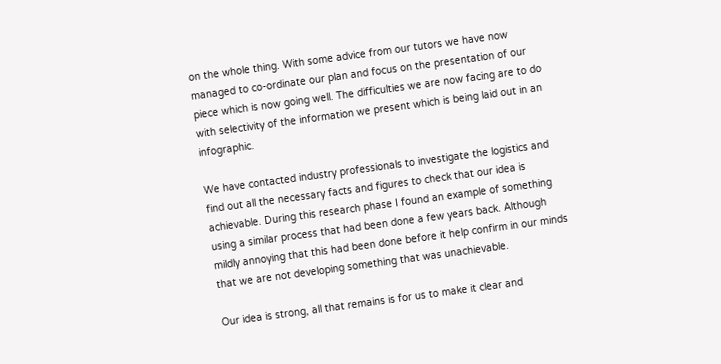on the whole thing. With some advice from our tutors we have now managed to co-ordinate our plan and focus on the presentation of our piece which is now going well. The difficulties we are now facing are to do with selectivity of the information we present which is being laid out in an infographic.

We have contacted industry professionals to investigate the logistics and find out all the necessary facts and figures to check that our idea is achievable. During this research phase I found an example of something using a similar process that had been done a few years back. Although mildly annoying that this had been done before it help confirm in our minds that we are not developing something that was unachievable.

Our idea is strong, all that remains is for us to make it clear and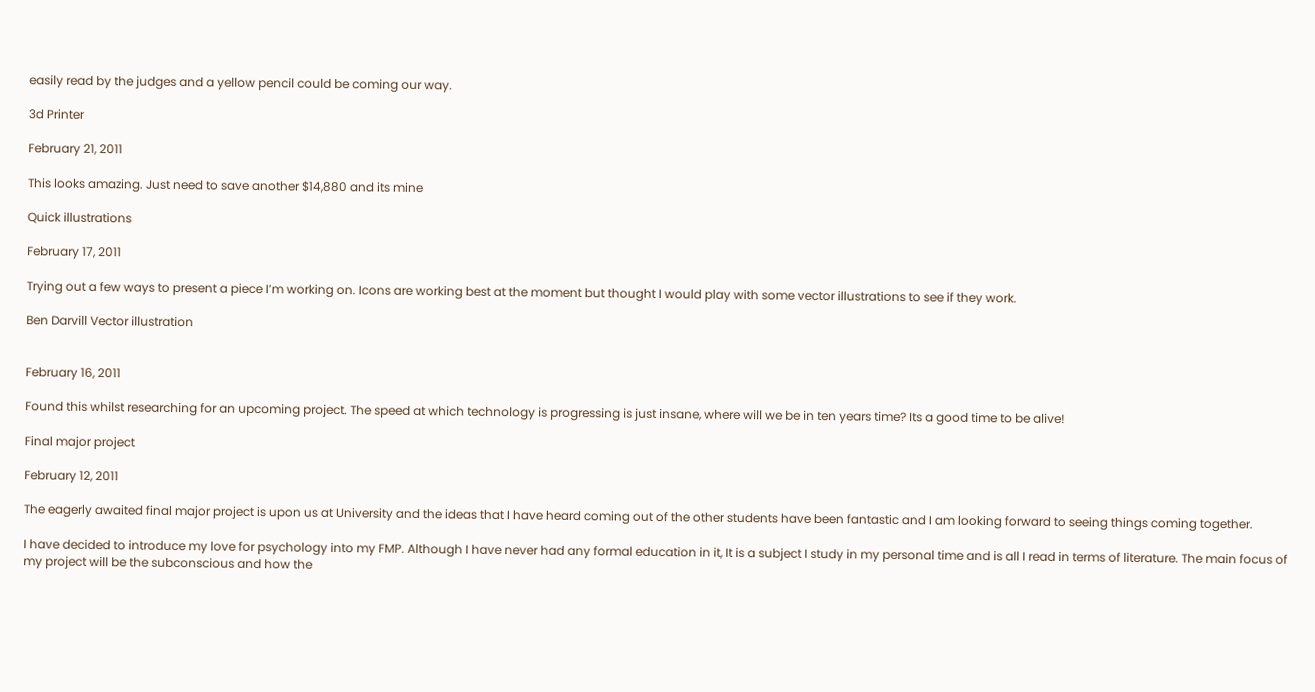easily read by the judges and a yellow pencil could be coming our way.

3d Printer

February 21, 2011

This looks amazing. Just need to save another $14,880 and its mine

Quick illustrations

February 17, 2011

Trying out a few ways to present a piece I’m working on. Icons are working best at the moment but thought I would play with some vector illustrations to see if they work.

Ben Darvill Vector illustration


February 16, 2011

Found this whilst researching for an upcoming project. The speed at which technology is progressing is just insane, where will we be in ten years time? Its a good time to be alive!

Final major project

February 12, 2011

The eagerly awaited final major project is upon us at University and the ideas that I have heard coming out of the other students have been fantastic and I am looking forward to seeing things coming together.

I have decided to introduce my love for psychology into my FMP. Although I have never had any formal education in it, It is a subject I study in my personal time and is all I read in terms of literature. The main focus of my project will be the subconscious and how the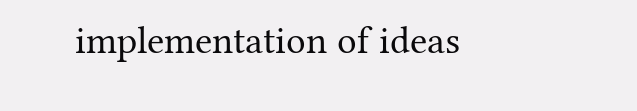implementation of ideas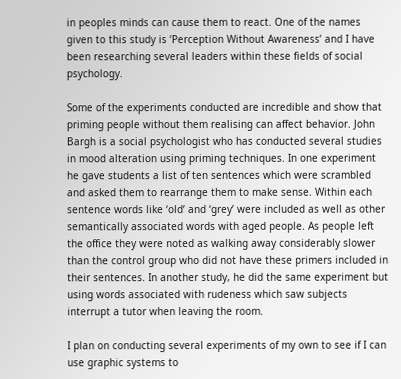in peoples minds can cause them to react. One of the names given to this study is ‘Perception Without Awareness’ and I have been researching several leaders within these fields of social psychology.

Some of the experiments conducted are incredible and show that priming people without them realising can affect behavior. John Bargh is a social psychologist who has conducted several studies in mood alteration using priming techniques. In one experiment he gave students a list of ten sentences which were scrambled and asked them to rearrange them to make sense. Within each sentence words like ‘old’ and ‘grey’ were included as well as other semantically associated words with aged people. As people left the office they were noted as walking away considerably slower than the control group who did not have these primers included in their sentences. In another study, he did the same experiment but using words associated with rudeness which saw subjects interrupt a tutor when leaving the room.

I plan on conducting several experiments of my own to see if I can use graphic systems to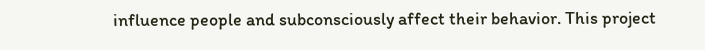influence people and subconsciously affect their behavior. This project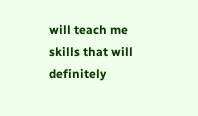will teach me skills that will definitely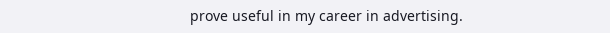prove useful in my career in advertising.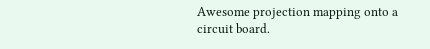Awesome projection mapping onto a circuit board.